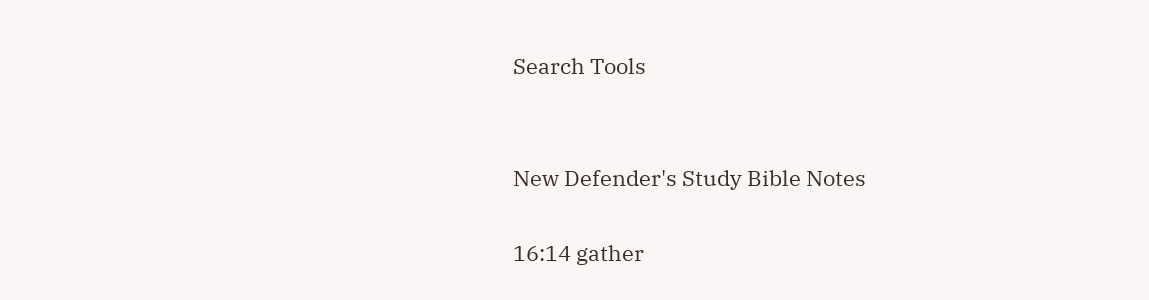Search Tools


New Defender's Study Bible Notes

16:14 gather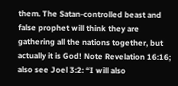them. The Satan-controlled beast and false prophet will think they are gathering all the nations together, but actually it is God! Note Revelation 16:16; also see Joel 3:2: “I will also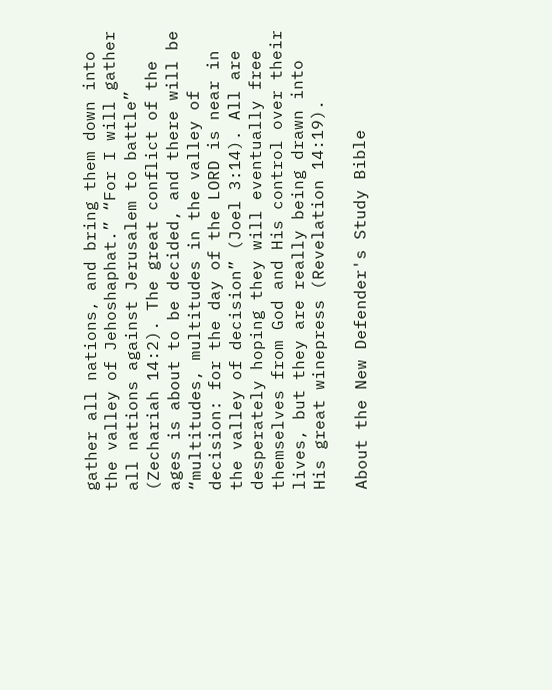gather all nations, and bring them down into the valley of Jehoshaphat.” “For I will gather all nations against Jerusalem to battle” (Zechariah 14:2). The great conflict of the ages is about to be decided, and there will be “multitudes, multitudes in the valley of decision: for the day of the LORD is near in the valley of decision” (Joel 3:14). All are desperately hoping they will eventually free themselves from God and His control over their lives, but they are really being drawn into His great winepress (Revelation 14:19).

About the New Defender's Study Bible